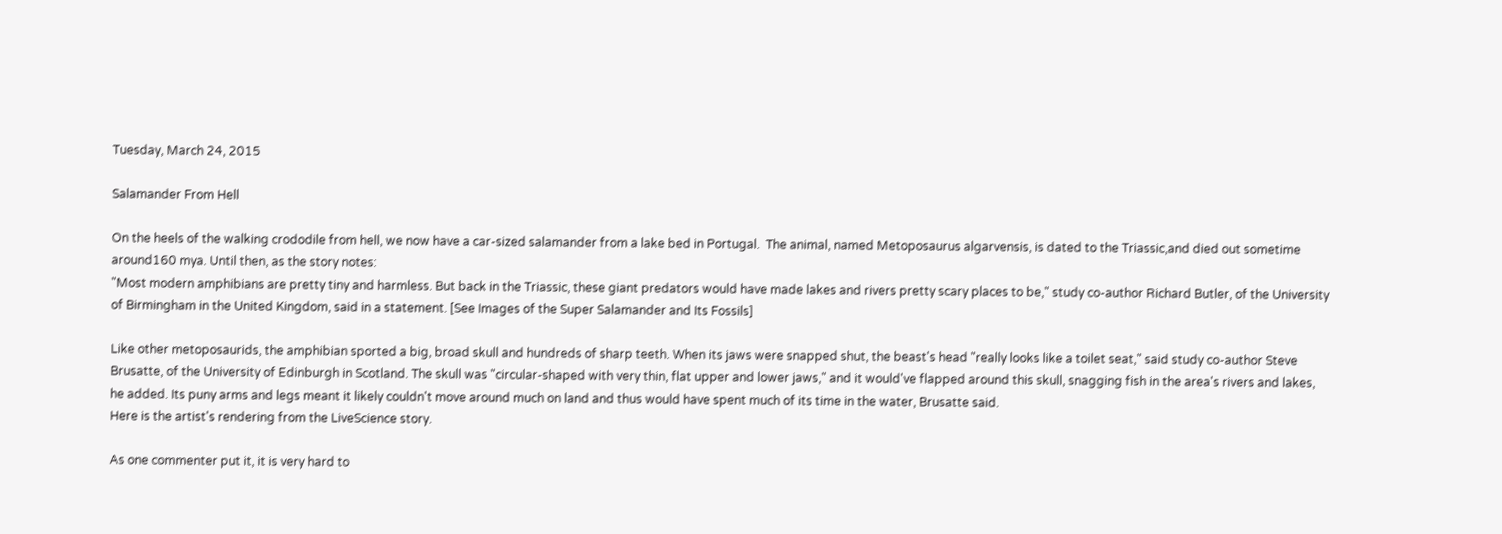Tuesday, March 24, 2015

Salamander From Hell

On the heels of the walking crododile from hell, we now have a car-sized salamander from a lake bed in Portugal.  The animal, named Metoposaurus algarvensis, is dated to the Triassic,and died out sometime around160 mya. Until then, as the story notes:
"Most modern amphibians are pretty tiny and harmless. But back in the Triassic, these giant predators would have made lakes and rivers pretty scary places to be," study co-author Richard Butler, of the University of Birmingham in the United Kingdom, said in a statement. [See Images of the Super Salamander and Its Fossils]

Like other metoposaurids, the amphibian sported a big, broad skull and hundreds of sharp teeth. When its jaws were snapped shut, the beast's head "really looks like a toilet seat," said study co-author Steve Brusatte, of the University of Edinburgh in Scotland. The skull was "circular-shaped with very thin, flat upper and lower jaws," and it would've flapped around this skull, snagging fish in the area's rivers and lakes, he added. Its puny arms and legs meant it likely couldn't move around much on land and thus would have spent much of its time in the water, Brusatte said.
Here is the artist's rendering from the LiveScience story.

As one commenter put it, it is very hard to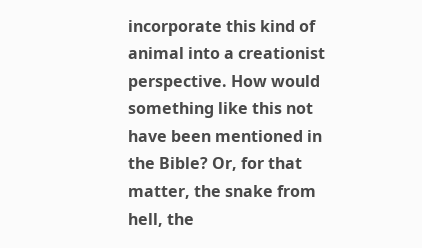incorporate this kind of animal into a creationist perspective. How would something like this not have been mentioned in the Bible? Or, for that matter, the snake from hell, the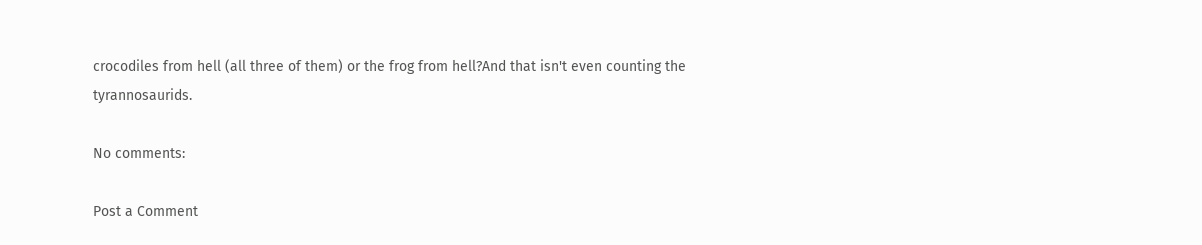crocodiles from hell (all three of them) or the frog from hell?And that isn't even counting the tyrannosaurids.

No comments:

Post a Comment